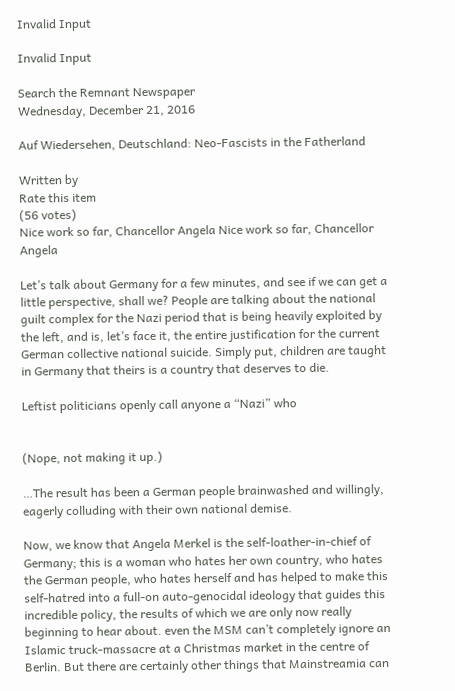Invalid Input

Invalid Input

Search the Remnant Newspaper
Wednesday, December 21, 2016

Auf Wiedersehen, Deutschland: Neo-Fascists in the Fatherland

Written by
Rate this item
(56 votes)
Nice work so far, Chancellor Angela Nice work so far, Chancellor Angela

Let’s talk about Germany for a few minutes, and see if we can get a little perspective, shall we? People are talking about the national guilt complex for the Nazi period that is being heavily exploited by the left, and is, let’s face it, the entire justification for the current German collective national suicide. Simply put, children are taught in Germany that theirs is a country that deserves to die.

Leftist politicians openly call anyone a “Nazi” who


(Nope, not making it up.)

…The result has been a German people brainwashed and willingly, eagerly colluding with their own national demise.

Now, we know that Angela Merkel is the self-loather-in-chief of Germany; this is a woman who hates her own country, who hates the German people, who hates herself and has helped to make this self-hatred into a full-on auto-genocidal ideology that guides this incredible policy, the results of which we are only now really beginning to hear about. even the MSM can’t completely ignore an Islamic truck-massacre at a Christmas market in the centre of Berlin. But there are certainly other things that Mainstreamia can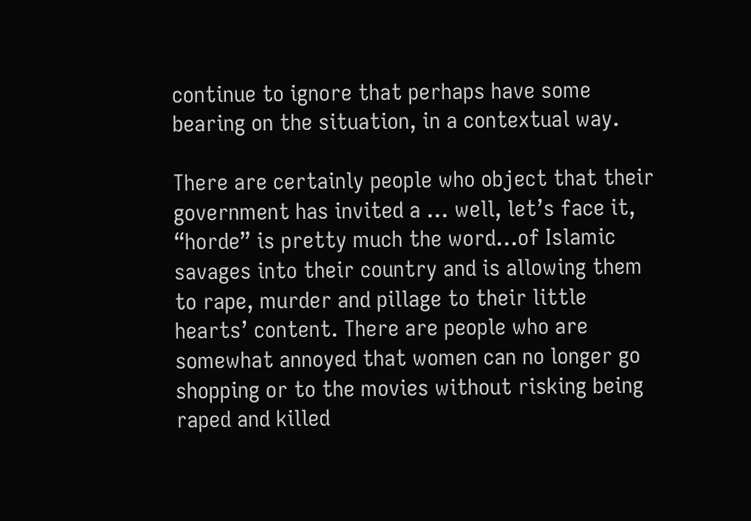continue to ignore that perhaps have some bearing on the situation, in a contextual way.

There are certainly people who object that their government has invited a … well, let’s face it, “horde” is pretty much the word…of Islamic savages into their country and is allowing them to rape, murder and pillage to their little hearts’ content. There are people who are somewhat annoyed that women can no longer go shopping or to the movies without risking being raped and killed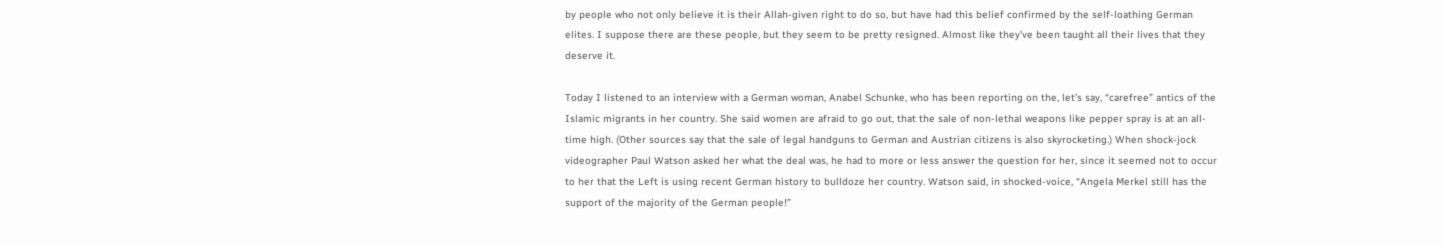by people who not only believe it is their Allah-given right to do so, but have had this belief confirmed by the self-loathing German elites. I suppose there are these people, but they seem to be pretty resigned. Almost like they’ve been taught all their lives that they deserve it.

Today I listened to an interview with a German woman, Anabel Schunke, who has been reporting on the, let’s say, “carefree” antics of the Islamic migrants in her country. She said women are afraid to go out, that the sale of non-lethal weapons like pepper spray is at an all-time high. (Other sources say that the sale of legal handguns to German and Austrian citizens is also skyrocketing.) When shock-jock videographer Paul Watson asked her what the deal was, he had to more or less answer the question for her, since it seemed not to occur to her that the Left is using recent German history to bulldoze her country. Watson said, in shocked-voice, “Angela Merkel still has the support of the majority of the German people!”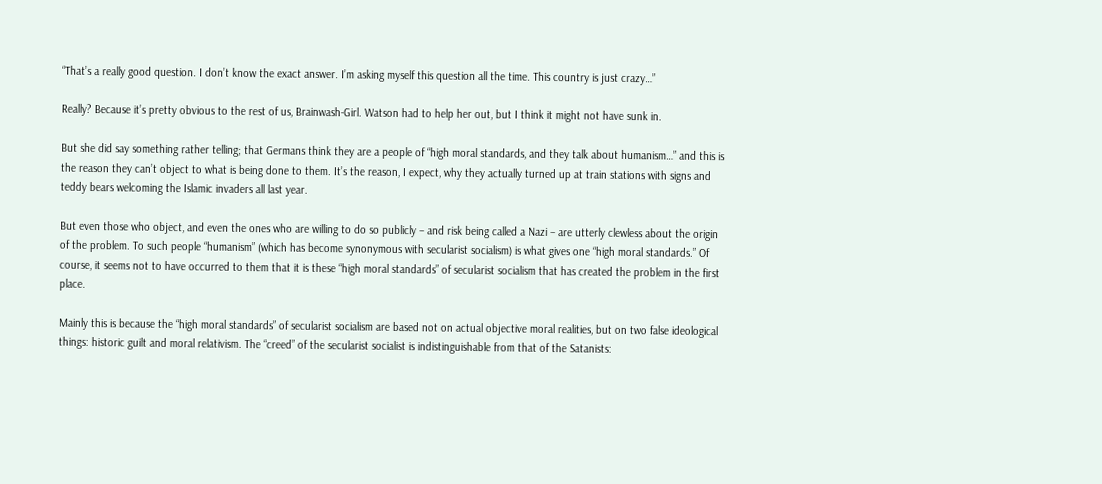“That’s a really good question. I don’t know the exact answer. I’m asking myself this question all the time. This country is just crazy…”

Really? Because it’s pretty obvious to the rest of us, Brainwash-Girl. Watson had to help her out, but I think it might not have sunk in.

But she did say something rather telling; that Germans think they are a people of “high moral standards, and they talk about humanism…” and this is the reason they can’t object to what is being done to them. It’s the reason, I expect, why they actually turned up at train stations with signs and teddy bears welcoming the Islamic invaders all last year.

But even those who object, and even the ones who are willing to do so publicly – and risk being called a Nazi – are utterly clewless about the origin of the problem. To such people “humanism” (which has become synonymous with secularist socialism) is what gives one “high moral standards.” Of course, it seems not to have occurred to them that it is these “high moral standards” of secularist socialism that has created the problem in the first place.

Mainly this is because the “high moral standards” of secularist socialism are based not on actual objective moral realities, but on two false ideological things: historic guilt and moral relativism. The “creed” of the secularist socialist is indistinguishable from that of the Satanists: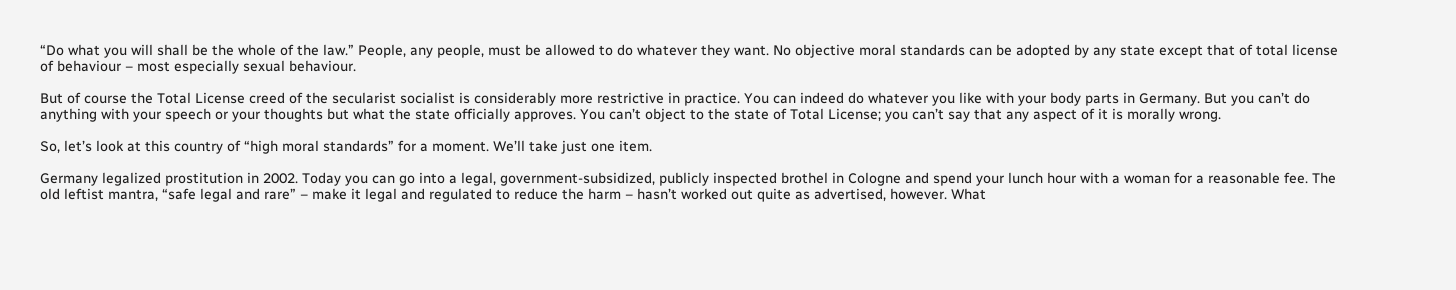“Do what you will shall be the whole of the law.” People, any people, must be allowed to do whatever they want. No objective moral standards can be adopted by any state except that of total license of behaviour – most especially sexual behaviour.

But of course the Total License creed of the secularist socialist is considerably more restrictive in practice. You can indeed do whatever you like with your body parts in Germany. But you can’t do anything with your speech or your thoughts but what the state officially approves. You can’t object to the state of Total License; you can’t say that any aspect of it is morally wrong.

So, let’s look at this country of “high moral standards” for a moment. We’ll take just one item.

Germany legalized prostitution in 2002. Today you can go into a legal, government-subsidized, publicly inspected brothel in Cologne and spend your lunch hour with a woman for a reasonable fee. The old leftist mantra, “safe legal and rare” – make it legal and regulated to reduce the harm – hasn’t worked out quite as advertised, however. What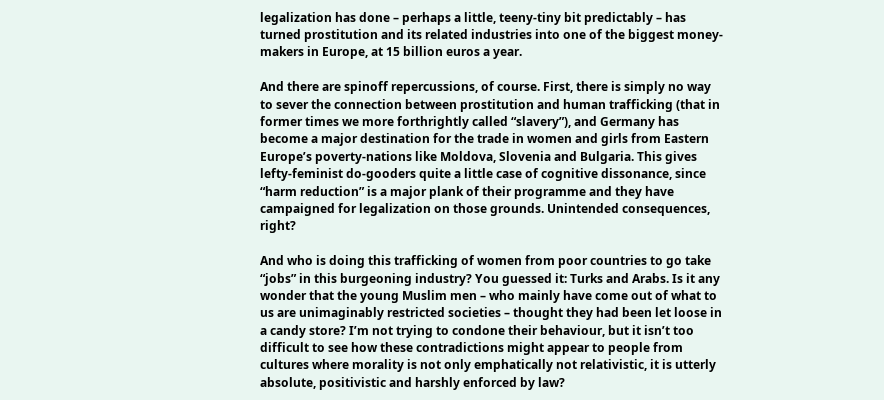legalization has done – perhaps a little, teeny-tiny bit predictably – has turned prostitution and its related industries into one of the biggest money-makers in Europe, at 15 billion euros a year.

And there are spinoff repercussions, of course. First, there is simply no way to sever the connection between prostitution and human trafficking (that in former times we more forthrightly called “slavery”), and Germany has become a major destination for the trade in women and girls from Eastern Europe’s poverty-nations like Moldova, Slovenia and Bulgaria. This gives lefty-feminist do-gooders quite a little case of cognitive dissonance, since “harm reduction” is a major plank of their programme and they have campaigned for legalization on those grounds. Unintended consequences, right?

And who is doing this trafficking of women from poor countries to go take “jobs” in this burgeoning industry? You guessed it: Turks and Arabs. Is it any wonder that the young Muslim men – who mainly have come out of what to us are unimaginably restricted societies – thought they had been let loose in a candy store? I’m not trying to condone their behaviour, but it isn’t too difficult to see how these contradictions might appear to people from cultures where morality is not only emphatically not relativistic, it is utterly absolute, positivistic and harshly enforced by law?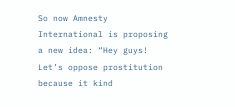So now Amnesty International is proposing a new idea: “Hey guys! Let’s oppose prostitution because it kind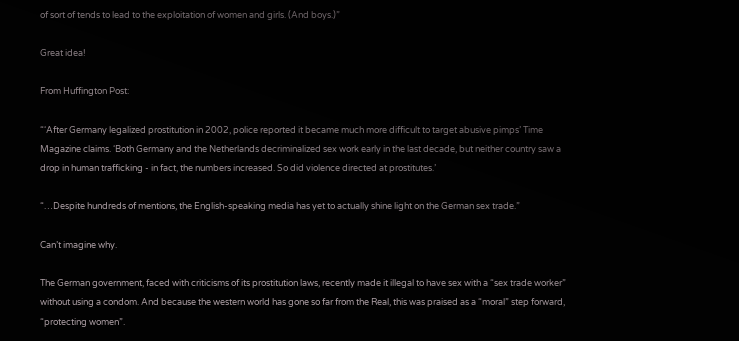of sort of tends to lead to the exploitation of women and girls. (And boys.)”

Great idea!

From Huffington Post:

“‘After Germany legalized prostitution in 2002, police reported it became much more difficult to target abusive pimps’ Time Magazine claims. ‘Both Germany and the Netherlands decriminalized sex work early in the last decade, but neither country saw a drop in human trafficking - in fact, the numbers increased. So did violence directed at prostitutes.’

“…Despite hundreds of mentions, the English-speaking media has yet to actually shine light on the German sex trade.”

Can’t imagine why.

The German government, faced with criticisms of its prostitution laws, recently made it illegal to have sex with a “sex trade worker” without using a condom. And because the western world has gone so far from the Real, this was praised as a “moral” step forward, “protecting women”.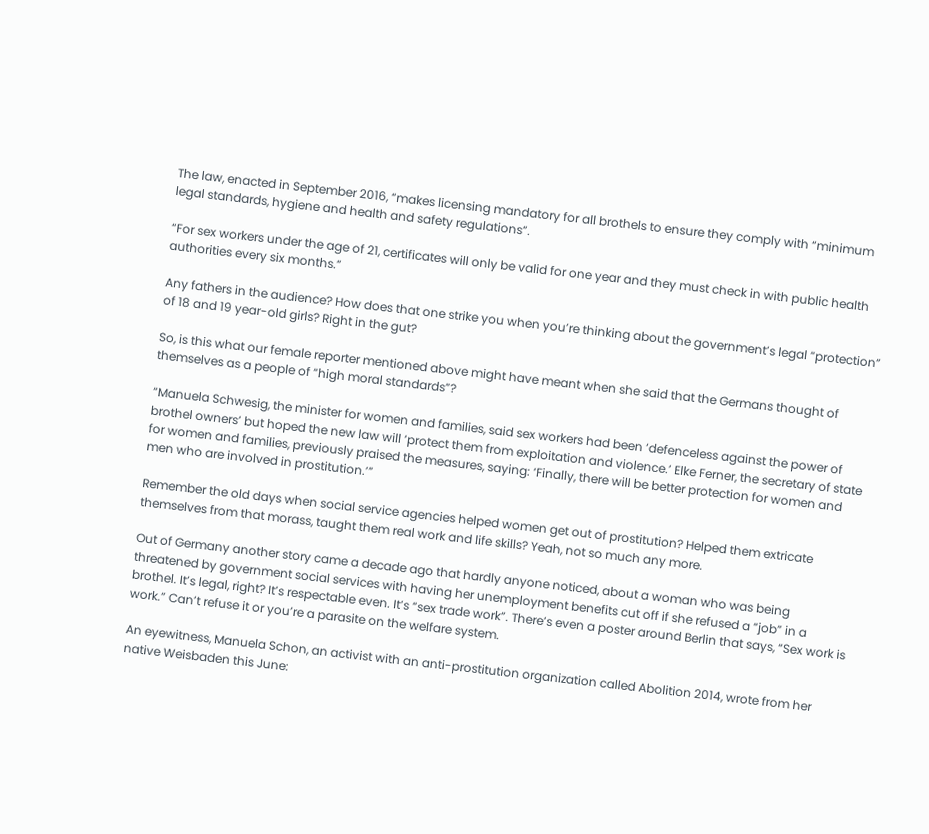The law, enacted in September 2016, “makes licensing mandatory for all brothels to ensure they comply with “minimum legal standards, hygiene and health and safety regulations”.

“For sex workers under the age of 21, certificates will only be valid for one year and they must check in with public health authorities every six months.”

Any fathers in the audience? How does that one strike you when you’re thinking about the government’s legal “protection” of 18 and 19 year-old girls? Right in the gut?

So, is this what our female reporter mentioned above might have meant when she said that the Germans thought of themselves as a people of “high moral standards”?

“Manuela Schwesig, the minister for women and families, said sex workers had been ‘defenceless against the power of brothel owners’ but hoped the new law will ‘protect them from exploitation and violence.’ Elke Ferner, the secretary of state for women and families, previously praised the measures, saying: ‘Finally, there will be better protection for women and men who are involved in prostitution.’”

Remember the old days when social service agencies helped women get out of prostitution? Helped them extricate themselves from that morass, taught them real work and life skills? Yeah, not so much any more.

Out of Germany another story came a decade ago that hardly anyone noticed, about a woman who was being threatened by government social services with having her unemployment benefits cut off if she refused a “job” in a brothel. It’s legal, right? It’s respectable even. It’s “sex trade work”. There’s even a poster around Berlin that says, “Sex work is work.” Can’t refuse it or you’re a parasite on the welfare system.

An eyewitness, Manuela Schon, an activist with an anti-prostitution organization called Abolition 2014, wrote from her native Weisbaden this June: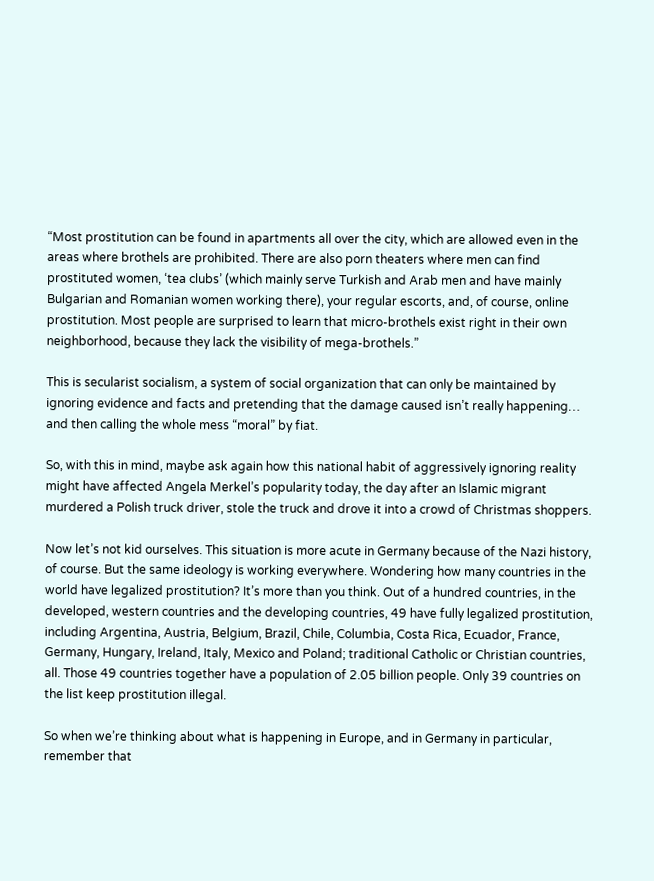“Most prostitution can be found in apartments all over the city, which are allowed even in the areas where brothels are prohibited. There are also porn theaters where men can find prostituted women, ‘tea clubs’ (which mainly serve Turkish and Arab men and have mainly Bulgarian and Romanian women working there), your regular escorts, and, of course, online prostitution. Most people are surprised to learn that micro-brothels exist right in their own neighborhood, because they lack the visibility of mega-brothels.”

This is secularist socialism, a system of social organization that can only be maintained by ignoring evidence and facts and pretending that the damage caused isn’t really happening… and then calling the whole mess “moral” by fiat.

So, with this in mind, maybe ask again how this national habit of aggressively ignoring reality might have affected Angela Merkel’s popularity today, the day after an Islamic migrant murdered a Polish truck driver, stole the truck and drove it into a crowd of Christmas shoppers.

Now let’s not kid ourselves. This situation is more acute in Germany because of the Nazi history, of course. But the same ideology is working everywhere. Wondering how many countries in the world have legalized prostitution? It’s more than you think. Out of a hundred countries, in the developed, western countries and the developing countries, 49 have fully legalized prostitution, including Argentina, Austria, Belgium, Brazil, Chile, Columbia, Costa Rica, Ecuador, France, Germany, Hungary, Ireland, Italy, Mexico and Poland; traditional Catholic or Christian countries, all. Those 49 countries together have a population of 2.05 billion people. Only 39 countries on the list keep prostitution illegal.

So when we’re thinking about what is happening in Europe, and in Germany in particular, remember that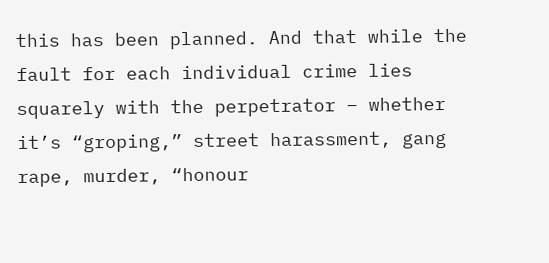this has been planned. And that while the fault for each individual crime lies squarely with the perpetrator – whether it’s “groping,” street harassment, gang rape, murder, “honour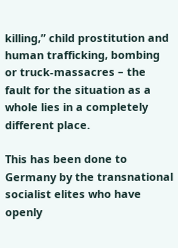killing,” child prostitution and human trafficking, bombing or truck-massacres – the fault for the situation as a whole lies in a completely different place.

This has been done to Germany by the transnational socialist elites who have openly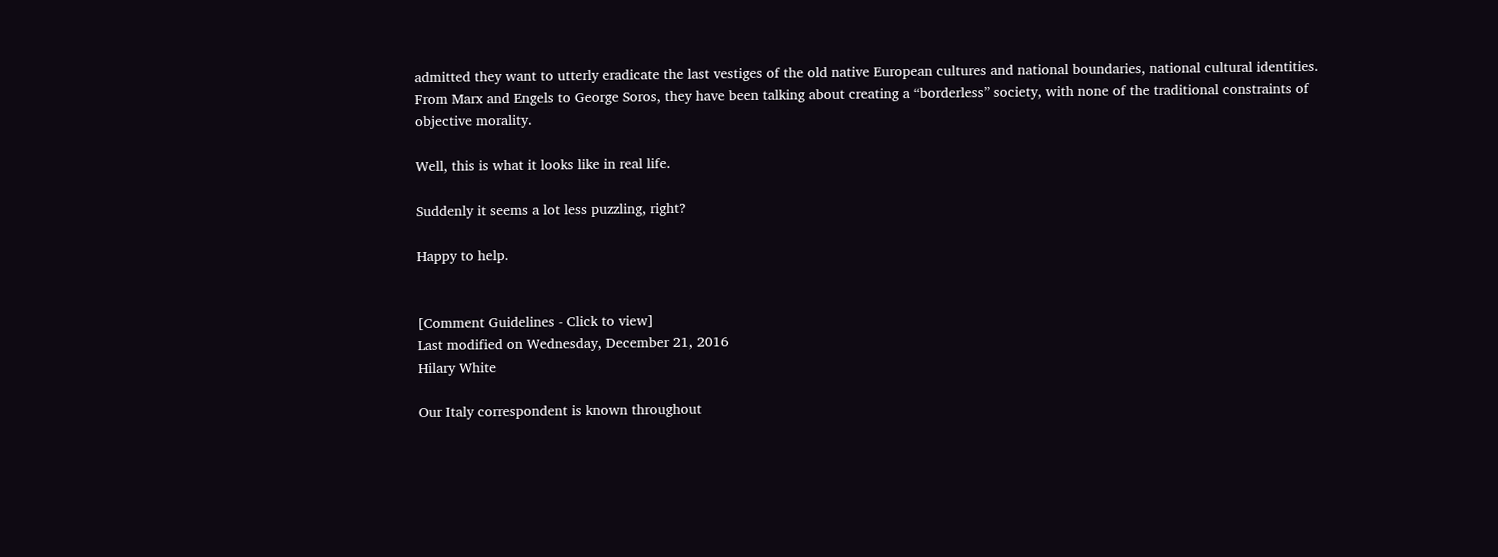admitted they want to utterly eradicate the last vestiges of the old native European cultures and national boundaries, national cultural identities. From Marx and Engels to George Soros, they have been talking about creating a “borderless” society, with none of the traditional constraints of objective morality.

Well, this is what it looks like in real life.

Suddenly it seems a lot less puzzling, right?

Happy to help.


[Comment Guidelines - Click to view]
Last modified on Wednesday, December 21, 2016
Hilary White

Our Italy correspondent is known throughout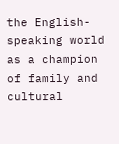the English-speaking world as a champion of family and cultural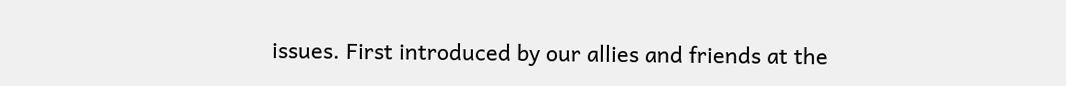issues. First introduced by our allies and friends at the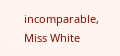incomparable, Miss White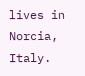lives in Norcia, Italy.